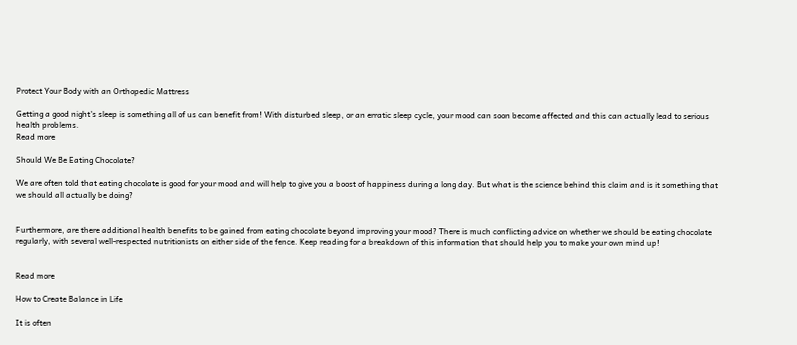Protect Your Body with an Orthopedic Mattress

Getting a good night's sleep is something all of us can benefit from! With disturbed sleep, or an erratic sleep cycle, your mood can soon become affected and this can actually lead to serious health problems.
Read more

Should We Be Eating Chocolate?

We are often told that eating chocolate is good for your mood and will help to give you a boost of happiness during a long day. But what is the science behind this claim and is it something that we should all actually be doing?


Furthermore, are there additional health benefits to be gained from eating chocolate beyond improving your mood? There is much conflicting advice on whether we should be eating chocolate regularly, with several well-respected nutritionists on either side of the fence. Keep reading for a breakdown of this information that should help you to make your own mind up!


Read more

How to Create Balance in Life

It is often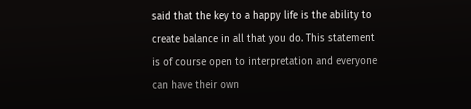said that the key to a happy life is the ability to create balance in all that you do. This statement is of course open to interpretation and everyone can have their own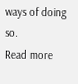ways of doing so.
Read more